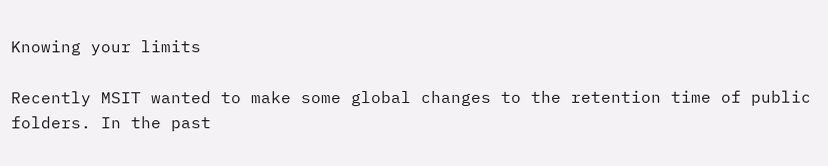Knowing your limits

Recently MSIT wanted to make some global changes to the retention time of public folders. In the past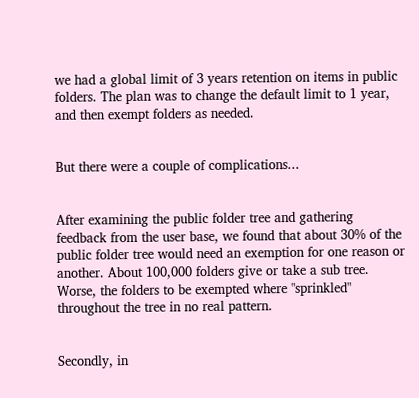we had a global limit of 3 years retention on items in public folders. The plan was to change the default limit to 1 year, and then exempt folders as needed.


But there were a couple of complications...


After examining the public folder tree and gathering feedback from the user base, we found that about 30% of the public folder tree would need an exemption for one reason or another. About 100,000 folders give or take a sub tree. Worse, the folders to be exempted where "sprinkled" throughout the tree in no real pattern.


Secondly, in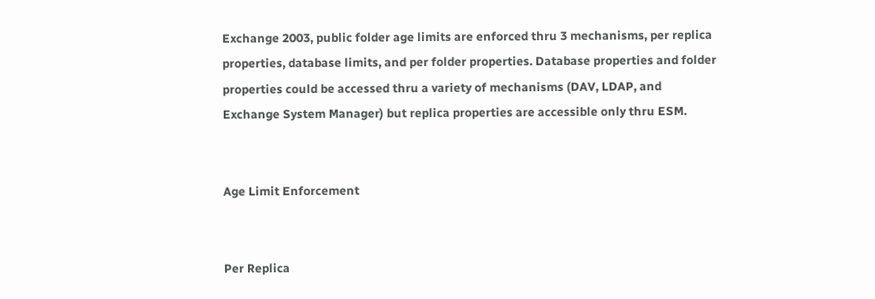Exchange 2003, public folder age limits are enforced thru 3 mechanisms, per replica properties, database limits, and per folder properties. Database properties and folder properties could be accessed thru a variety of mechanisms (DAV, LDAP, and Exchange System Manager) but replica properties are accessible only thru ESM.


Age Limit Enforcement


Per Replica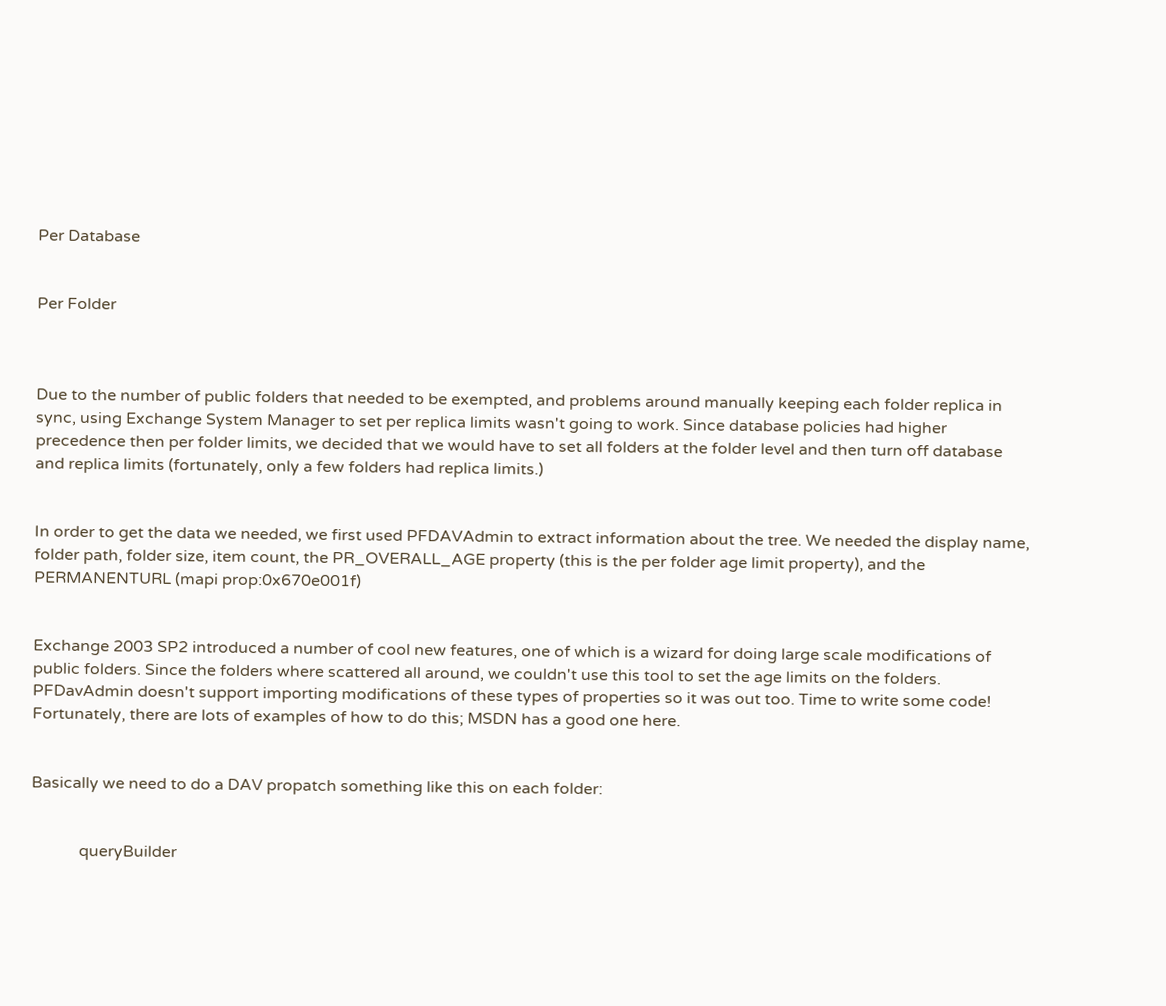Per Database


Per Folder



Due to the number of public folders that needed to be exempted, and problems around manually keeping each folder replica in sync, using Exchange System Manager to set per replica limits wasn't going to work. Since database policies had higher precedence then per folder limits, we decided that we would have to set all folders at the folder level and then turn off database and replica limits (fortunately, only a few folders had replica limits.)


In order to get the data we needed, we first used PFDAVAdmin to extract information about the tree. We needed the display name, folder path, folder size, item count, the PR_OVERALL_AGE property (this is the per folder age limit property), and the PERMANENTURL (mapi prop:0x670e001f)


Exchange 2003 SP2 introduced a number of cool new features, one of which is a wizard for doing large scale modifications of public folders. Since the folders where scattered all around, we couldn't use this tool to set the age limits on the folders. PFDavAdmin doesn't support importing modifications of these types of properties so it was out too. Time to write some code! Fortunately, there are lots of examples of how to do this; MSDN has a good one here.


Basically we need to do a DAV propatch something like this on each folder:


            queryBuilder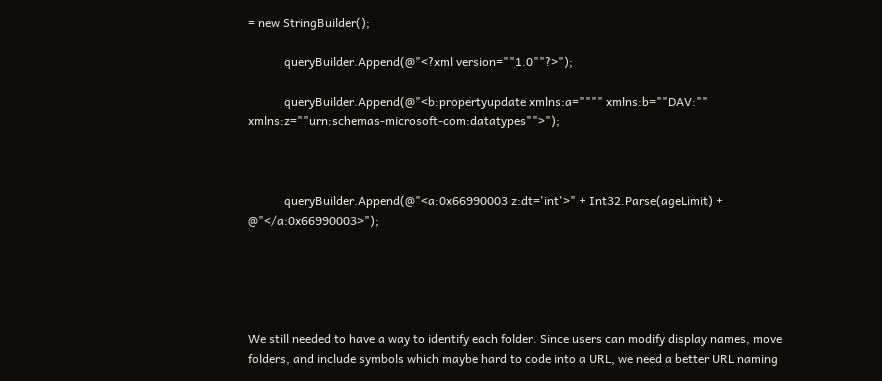= new StringBuilder();

            queryBuilder.Append(@"<?xml version=""1.0""?>");

            queryBuilder.Append(@"<b:propertyupdate xmlns:a="""" xmlns:b=""DAV:"" xmlns:z=""urn:schemas-microsoft-com:datatypes"">");



            queryBuilder.Append(@"<a:0x66990003 z:dt='int'>" + Int32.Parse(ageLimit) + @"</a:0x66990003>");





We still needed to have a way to identify each folder. Since users can modify display names, move folders, and include symbols which maybe hard to code into a URL, we need a better URL naming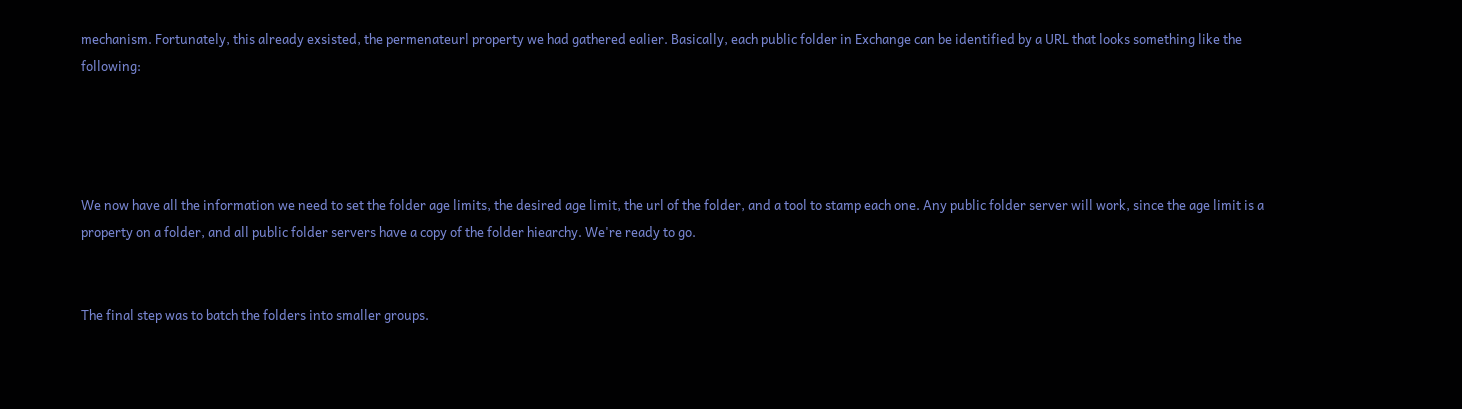mechanism. Fortunately, this already exsisted, the permenateurl property we had gathered ealier. Basically, each public folder in Exchange can be identified by a URL that looks something like the following:




We now have all the information we need to set the folder age limits, the desired age limit, the url of the folder, and a tool to stamp each one. Any public folder server will work, since the age limit is a property on a folder, and all public folder servers have a copy of the folder hiearchy. We're ready to go.


The final step was to batch the folders into smaller groups.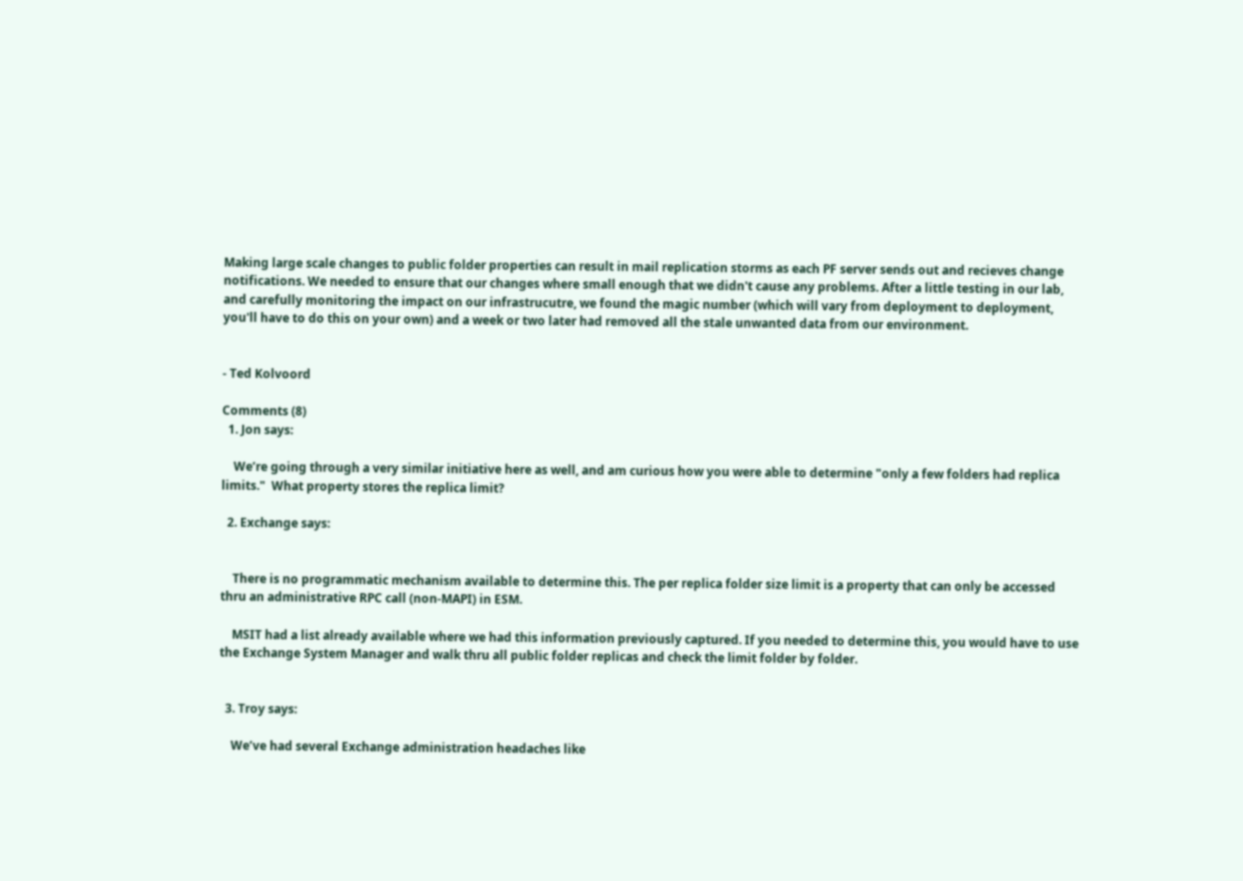Making large scale changes to public folder properties can result in mail replication storms as each PF server sends out and recieves change notifications. We needed to ensure that our changes where small enough that we didn't cause any problems. After a little testing in our lab, and carefully monitoring the impact on our infrastrucutre, we found the magic number (which will vary from deployment to deployment, you'll have to do this on your own) and a week or two later had removed all the stale unwanted data from our environment.


- Ted Kolvoord

Comments (8)
  1. Jon says:

    We’re going through a very similar initiative here as well, and am curious how you were able to determine "only a few folders had replica limits."  What property stores the replica limit?

  2. Exchange says:


    There is no programmatic mechanism available to determine this. The per replica folder size limit is a property that can only be accessed thru an administrative RPC call (non-MAPI) in ESM.

    MSIT had a list already available where we had this information previously captured. If you needed to determine this, you would have to use the Exchange System Manager and walk thru all public folder replicas and check the limit folder by folder.


  3. Troy says:

    We’ve had several Exchange administration headaches like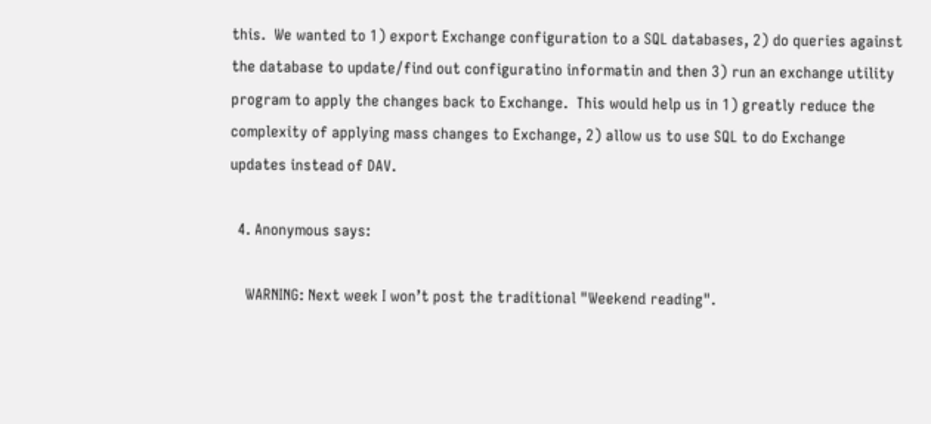this.  We wanted to 1) export Exchange configuration to a SQL databases, 2) do queries against the database to update/find out configuratino informatin and then 3) run an exchange utility program to apply the changes back to Exchange.  This would help us in 1) greatly reduce the complexity of applying mass changes to Exchange, 2) allow us to use SQL to do Exchange updates instead of DAV.

  4. Anonymous says:

    WARNING: Next week I won’t post the traditional "Weekend reading".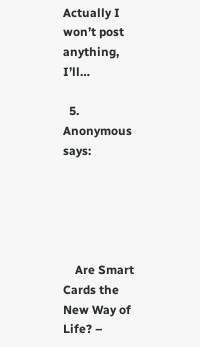Actually I won’t post anything, I’ll…

  5. Anonymous says:





    Are Smart Cards the New Way of Life? –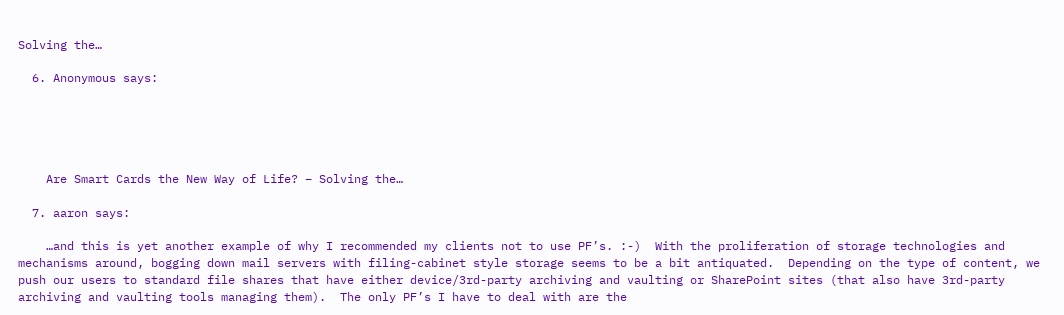Solving the…

  6. Anonymous says:





    Are Smart Cards the New Way of Life? – Solving the…

  7. aaron says:

    …and this is yet another example of why I recommended my clients not to use PF’s. :-)  With the proliferation of storage technologies and mechanisms around, bogging down mail servers with filing-cabinet style storage seems to be a bit antiquated.  Depending on the type of content, we push our users to standard file shares that have either device/3rd-party archiving and vaulting or SharePoint sites (that also have 3rd-party archiving and vaulting tools managing them).  The only PF’s I have to deal with are the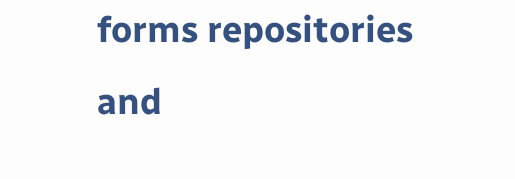forms repositories and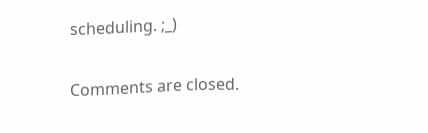scheduling. ;_)

Comments are closed.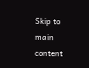Skip to main content